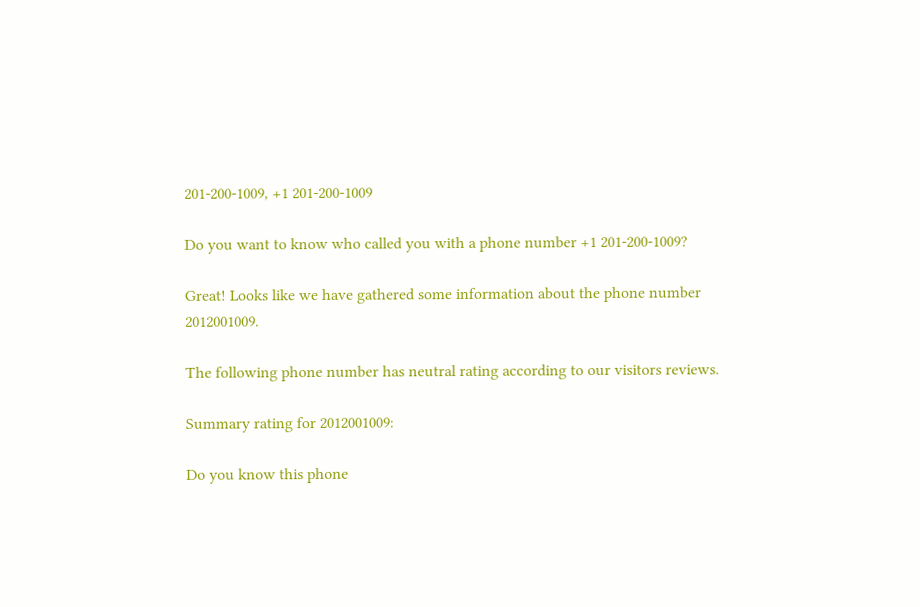201-200-1009, +1 201-200-1009

Do you want to know who called you with a phone number +1 201-200-1009?

Great! Looks like we have gathered some information about the phone number 2012001009.

The following phone number has neutral rating according to our visitors reviews.

Summary rating for 2012001009:

Do you know this phone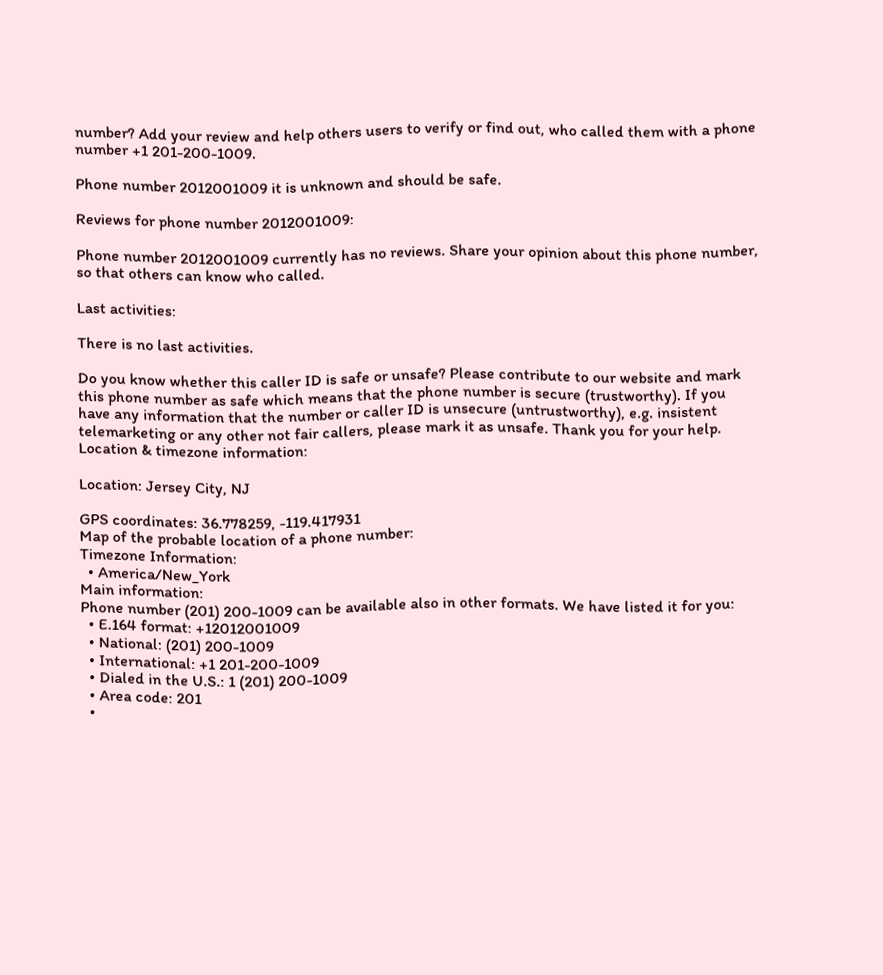number? Add your review and help others users to verify or find out, who called them with a phone number +1 201-200-1009.

Phone number 2012001009 it is unknown and should be safe.

Reviews for phone number 2012001009:

Phone number 2012001009 currently has no reviews. Share your opinion about this phone number, so that others can know who called.

Last activities:

There is no last activities.

Do you know whether this caller ID is safe or unsafe? Please contribute to our website and mark this phone number as safe which means that the phone number is secure (trustworthy). If you have any information that the number or caller ID is unsecure (untrustworthy), e.g. insistent telemarketing or any other not fair callers, please mark it as unsafe. Thank you for your help.
Location & timezone information:

Location: Jersey City, NJ

GPS coordinates: 36.778259, -119.417931
Map of the probable location of a phone number:
Timezone Information:
  • America/New_York
Main information:
Phone number (201) 200-1009 can be available also in other formats. We have listed it for you:
  • E.164 format: +12012001009
  • National: (201) 200-1009
  • International: +1 201-200-1009
  • Dialed in the U.S.: 1 (201) 200-1009
  • Area code: 201
  •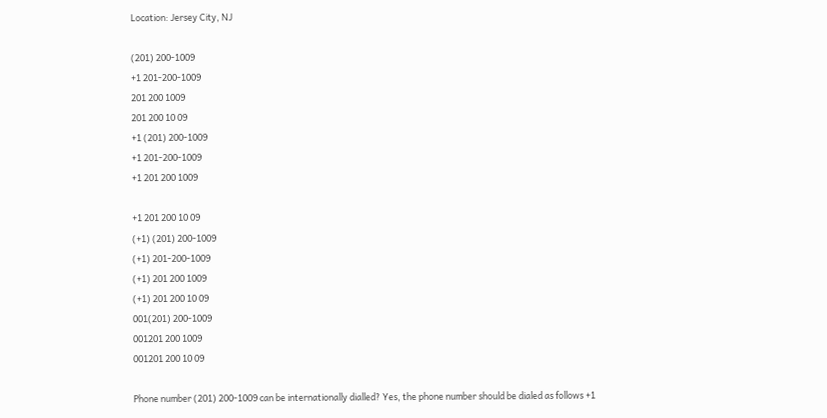Location: Jersey City, NJ

(201) 200-1009
+1 201-200-1009
201 200 1009
201 200 10 09
+1 (201) 200-1009
+1 201-200-1009
+1 201 200 1009

+1 201 200 10 09
(+1) (201) 200-1009
(+1) 201-200-1009
(+1) 201 200 1009
(+1) 201 200 10 09
001(201) 200-1009
001201 200 1009
001201 200 10 09

Phone number (201) 200-1009 can be internationally dialled? Yes, the phone number should be dialed as follows +1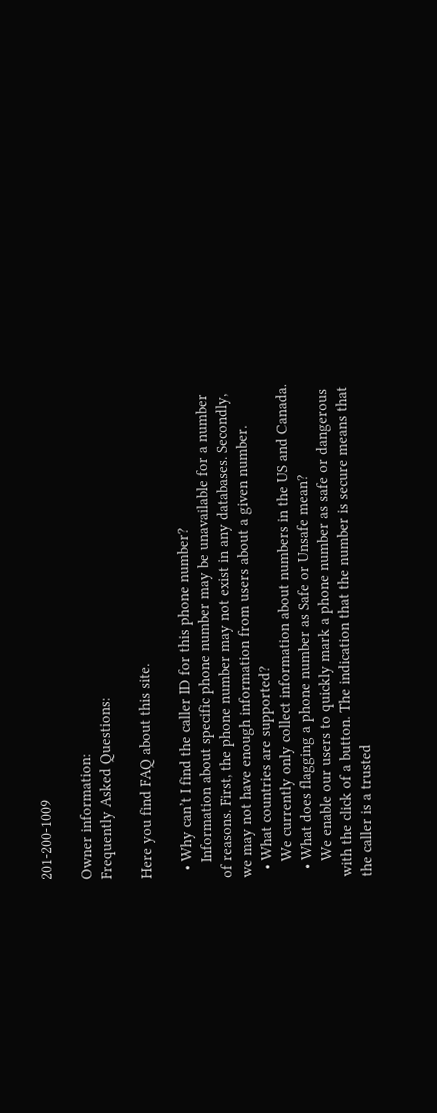201-200-1009

Owner information:
Frequently Asked Questions:

Here you find FAQ about this site.

  • Why can’t I find the caller ID for this phone number?
    Information about specific phone number may be unavailable for a number of reasons. First, the phone number may not exist in any databases. Secondly, we may not have enough information from users about a given number.
  • What countries are supported?
    We currently only collect information about numbers in the US and Canada.
  • What does flagging a phone number as Safe or Unsafe mean?
    We enable our users to quickly mark a phone number as safe or dangerous with the click of a button. The indication that the number is secure means that the caller is a trusted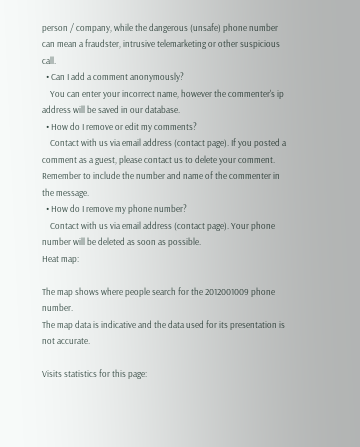person / company, while the dangerous (unsafe) phone number can mean a fraudster, intrusive telemarketing or other suspicious call.
  • Can I add a comment anonymously?
    You can enter your incorrect name, however the commenter's ip address will be saved in our database.
  • How do I remove or edit my comments?
    Contact with us via email address (contact page). If you posted a comment as a guest, please contact us to delete your comment. Remember to include the number and name of the commenter in the message.
  • How do I remove my phone number?
    Contact with us via email address (contact page). Your phone number will be deleted as soon as possible.
Heat map:

The map shows where people search for the 2012001009 phone number.
The map data is indicative and the data used for its presentation is not accurate.

Visits statistics for this page: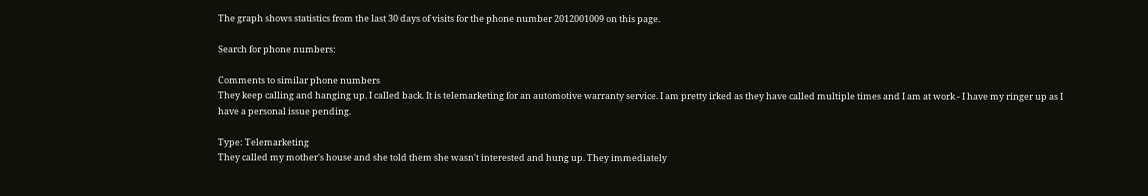The graph shows statistics from the last 30 days of visits for the phone number 2012001009 on this page.

Search for phone numbers:

Comments to similar phone numbers
They keep calling and hanging up. I called back. It is telemarketing for an automotive warranty service. I am pretty irked as they have called multiple times and I am at work - I have my ringer up as I have a personal issue pending.

Type: Telemarketing
They called my mother's house and she told them she wasn't interested and hung up. They immediately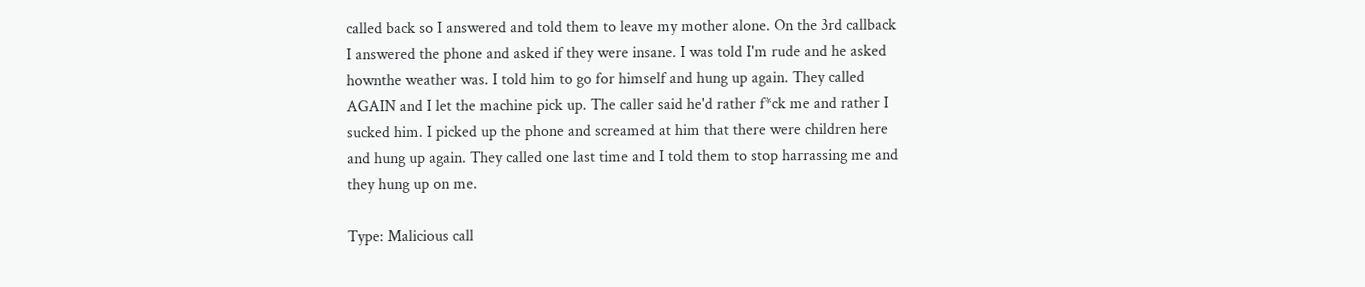called back so I answered and told them to leave my mother alone. On the 3rd callback I answered the phone and asked if they were insane. I was told I'm rude and he asked hownthe weather was. I told him to go for himself and hung up again. They called AGAIN and I let the machine pick up. The caller said he'd rather f*ck me and rather I sucked him. I picked up the phone and screamed at him that there were children here and hung up again. They called one last time and I told them to stop harrassing me and they hung up on me.

Type: Malicious call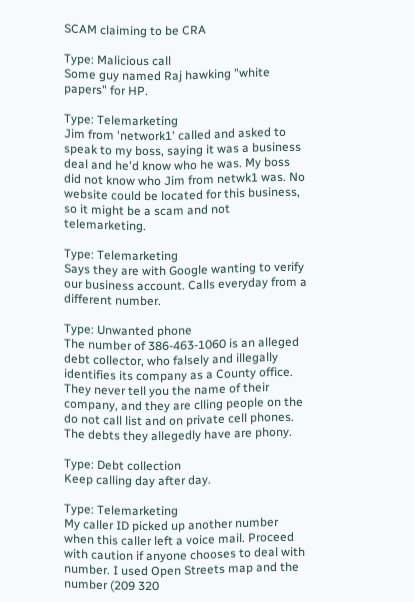SCAM claiming to be CRA

Type: Malicious call
Some guy named Raj hawking "white papers" for HP.

Type: Telemarketing
Jim from 'network1' called and asked to speak to my boss, saying it was a business deal and he'd know who he was. My boss did not know who Jim from netwk1 was. No website could be located for this business, so it might be a scam and not telemarketing.

Type: Telemarketing
Says they are with Google wanting to verify our business account. Calls everyday from a different number.

Type: Unwanted phone
The number of 386-463-1060 is an alleged debt collector, who falsely and illegally identifies its company as a County office. They never tell you the name of their company, and they are clling people on the do not call list and on private cell phones. The debts they allegedly have are phony.

Type: Debt collection
Keep calling day after day.

Type: Telemarketing
My caller ID picked up another number when this caller left a voice mail. Proceed with caution if anyone chooses to deal with number. I used Open Streets map and the number (209 320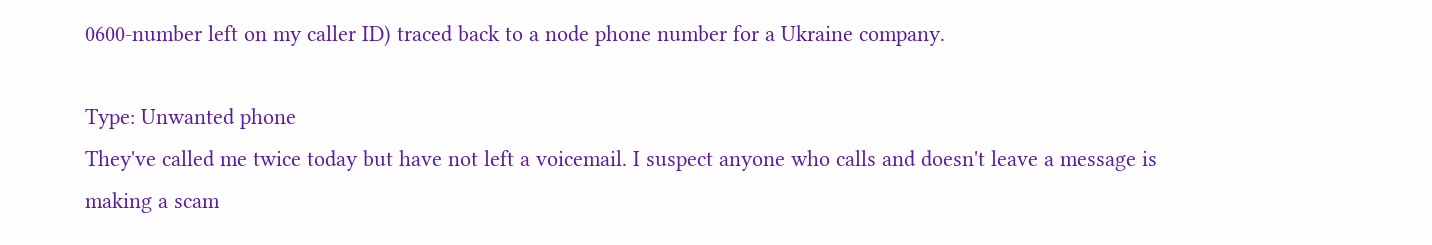0600-number left on my caller ID) traced back to a node phone number for a Ukraine company.

Type: Unwanted phone
They've called me twice today but have not left a voicemail. I suspect anyone who calls and doesn't leave a message is making a scam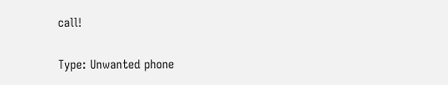call!

Type: Unwanted phone